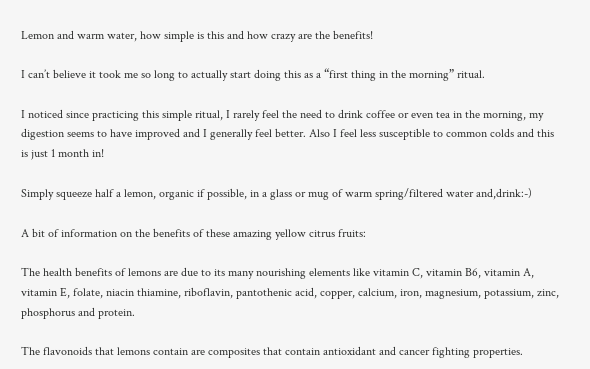Lemon and warm water, how simple is this and how crazy are the benefits!

I can’t believe it took me so long to actually start doing this as a “first thing in the morning” ritual.

I noticed since practicing this simple ritual, I rarely feel the need to drink coffee or even tea in the morning, my digestion seems to have improved and I generally feel better. Also I feel less susceptible to common colds and this is just 1 month in!

Simply squeeze half a lemon, organic if possible, in a glass or mug of warm spring/filtered water and,drink:-)

A bit of information on the benefits of these amazing yellow citrus fruits:

The health benefits of lemons are due to its many nourishing elements like vitamin C, vitamin B6, vitamin A, vitamin E, folate, niacin thiamine, riboflavin, pantothenic acid, copper, calcium, iron, magnesium, potassium, zinc, phosphorus and protein.

The flavonoids that lemons contain are composites that contain antioxidant and cancer fighting properties.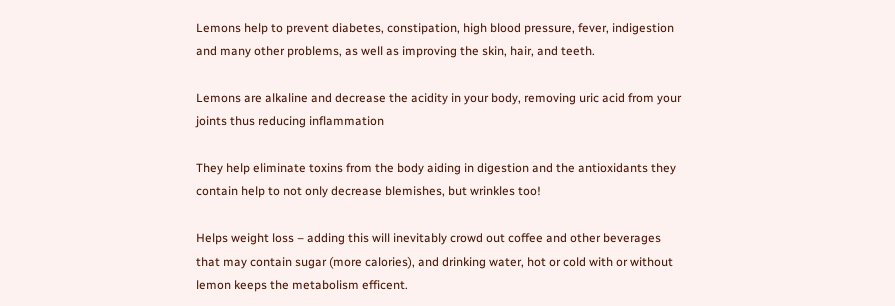Lemons help to prevent diabetes, constipation, high blood pressure, fever, indigestion and many other problems, as well as improving the skin, hair, and teeth.

Lemons are alkaline and decrease the acidity in your body, removing uric acid from your joints thus reducing inflammation

They help eliminate toxins from the body aiding in digestion and the antioxidants they contain help to not only decrease blemishes, but wrinkles too!

Helps weight loss – adding this will inevitably crowd out coffee and other beverages that may contain sugar (more calories), and drinking water, hot or cold with or without lemon keeps the metabolism efficent.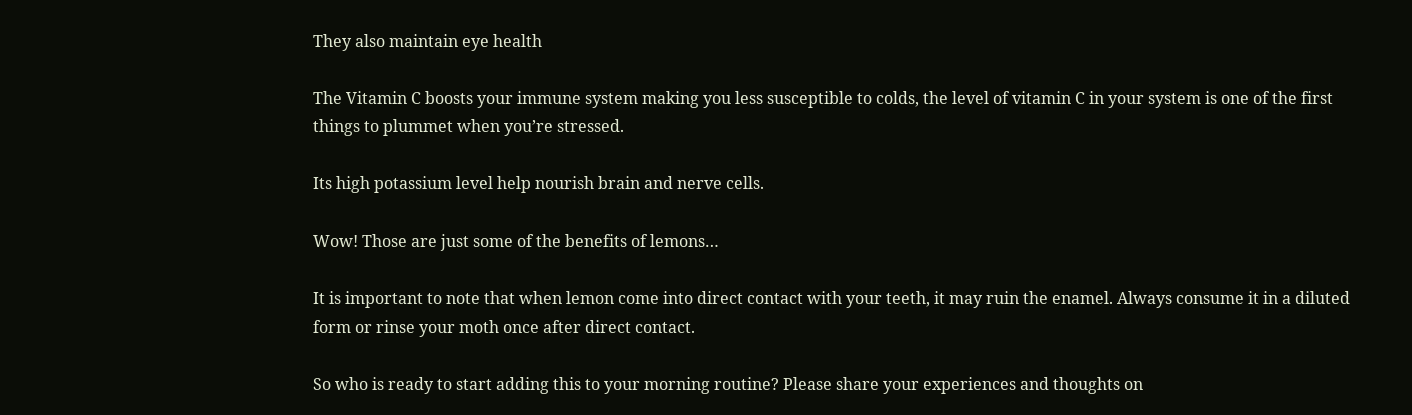They also maintain eye health

The Vitamin C boosts your immune system making you less susceptible to colds, the level of vitamin C in your system is one of the first things to plummet when you’re stressed.

Its high potassium level help nourish brain and nerve cells.

Wow! Those are just some of the benefits of lemons…

It is important to note that when lemon come into direct contact with your teeth, it may ruin the enamel. Always consume it in a diluted form or rinse your moth once after direct contact.

So who is ready to start adding this to your morning routine? Please share your experiences and thoughts on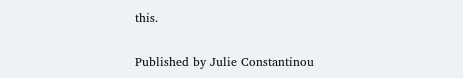this.

Published by Julie Constantinou